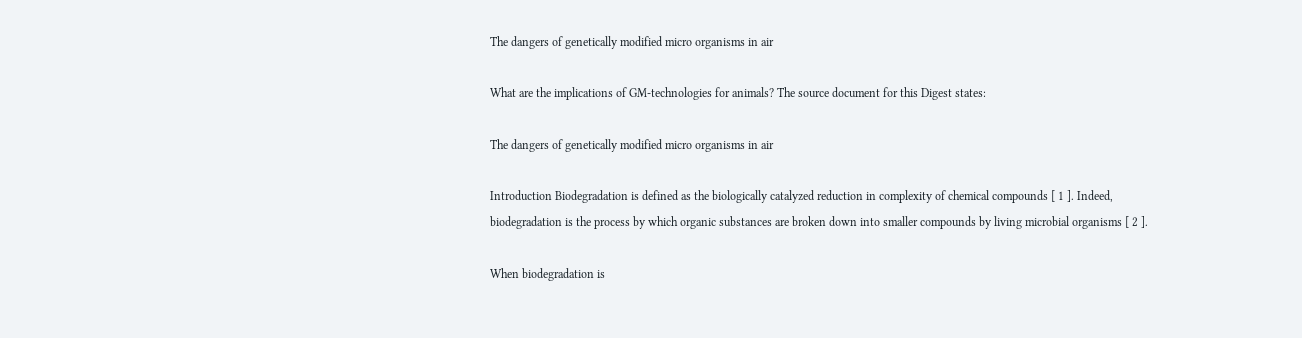The dangers of genetically modified micro organisms in air

What are the implications of GM-technologies for animals? The source document for this Digest states:

The dangers of genetically modified micro organisms in air

Introduction Biodegradation is defined as the biologically catalyzed reduction in complexity of chemical compounds [ 1 ]. Indeed, biodegradation is the process by which organic substances are broken down into smaller compounds by living microbial organisms [ 2 ].

When biodegradation is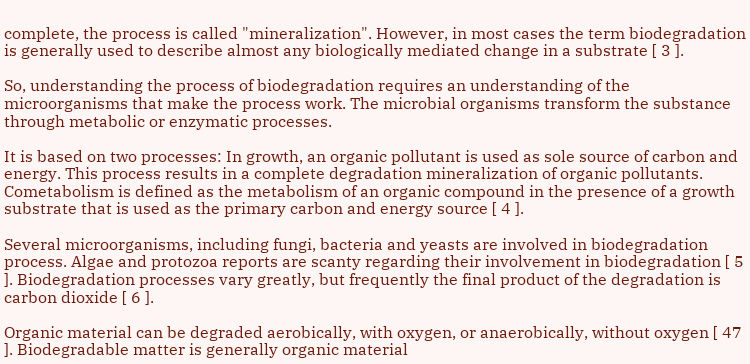complete, the process is called "mineralization". However, in most cases the term biodegradation is generally used to describe almost any biologically mediated change in a substrate [ 3 ].

So, understanding the process of biodegradation requires an understanding of the microorganisms that make the process work. The microbial organisms transform the substance through metabolic or enzymatic processes.

It is based on two processes: In growth, an organic pollutant is used as sole source of carbon and energy. This process results in a complete degradation mineralization of organic pollutants. Cometabolism is defined as the metabolism of an organic compound in the presence of a growth substrate that is used as the primary carbon and energy source [ 4 ].

Several microorganisms, including fungi, bacteria and yeasts are involved in biodegradation process. Algae and protozoa reports are scanty regarding their involvement in biodegradation [ 5 ]. Biodegradation processes vary greatly, but frequently the final product of the degradation is carbon dioxide [ 6 ].

Organic material can be degraded aerobically, with oxygen, or anaerobically, without oxygen [ 47 ]. Biodegradable matter is generally organic material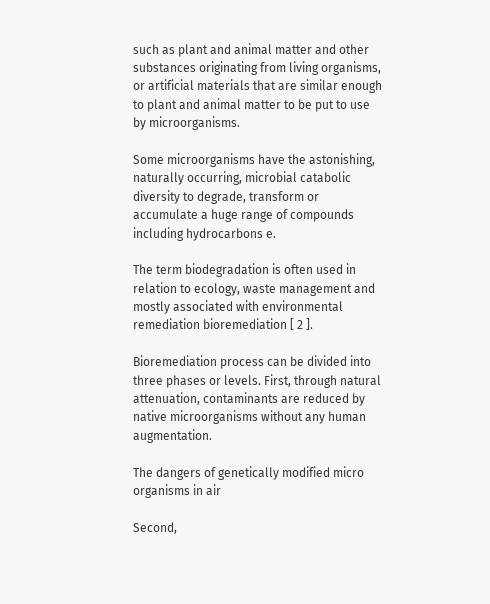such as plant and animal matter and other substances originating from living organisms, or artificial materials that are similar enough to plant and animal matter to be put to use by microorganisms.

Some microorganisms have the astonishing, naturally occurring, microbial catabolic diversity to degrade, transform or accumulate a huge range of compounds including hydrocarbons e.

The term biodegradation is often used in relation to ecology, waste management and mostly associated with environmental remediation bioremediation [ 2 ].

Bioremediation process can be divided into three phases or levels. First, through natural attenuation, contaminants are reduced by native microorganisms without any human augmentation.

The dangers of genetically modified micro organisms in air

Second,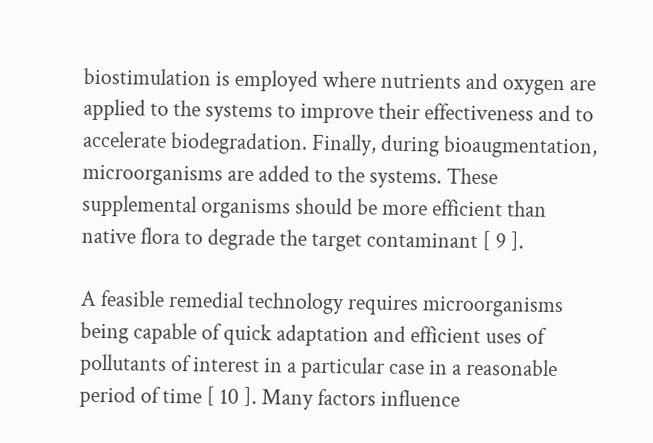biostimulation is employed where nutrients and oxygen are applied to the systems to improve their effectiveness and to accelerate biodegradation. Finally, during bioaugmentation, microorganisms are added to the systems. These supplemental organisms should be more efficient than native flora to degrade the target contaminant [ 9 ].

A feasible remedial technology requires microorganisms being capable of quick adaptation and efficient uses of pollutants of interest in a particular case in a reasonable period of time [ 10 ]. Many factors influence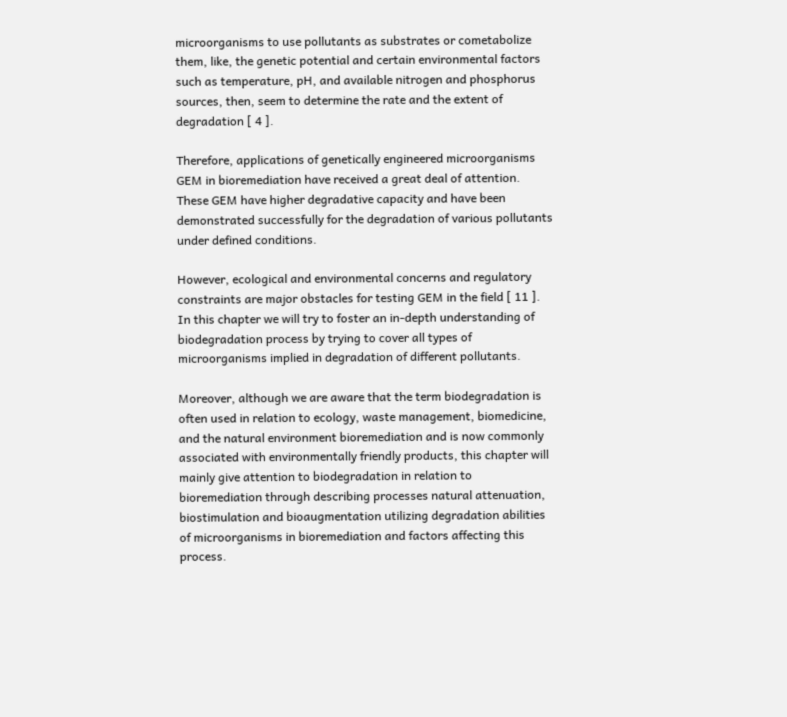microorganisms to use pollutants as substrates or cometabolize them, like, the genetic potential and certain environmental factors such as temperature, pH, and available nitrogen and phosphorus sources, then, seem to determine the rate and the extent of degradation [ 4 ].

Therefore, applications of genetically engineered microorganisms GEM in bioremediation have received a great deal of attention. These GEM have higher degradative capacity and have been demonstrated successfully for the degradation of various pollutants under defined conditions.

However, ecological and environmental concerns and regulatory constraints are major obstacles for testing GEM in the field [ 11 ]. In this chapter we will try to foster an in-depth understanding of biodegradation process by trying to cover all types of microorganisms implied in degradation of different pollutants.

Moreover, although we are aware that the term biodegradation is often used in relation to ecology, waste management, biomedicine, and the natural environment bioremediation and is now commonly associated with environmentally friendly products, this chapter will mainly give attention to biodegradation in relation to bioremediation through describing processes natural attenuation, biostimulation and bioaugmentation utilizing degradation abilities of microorganisms in bioremediation and factors affecting this process.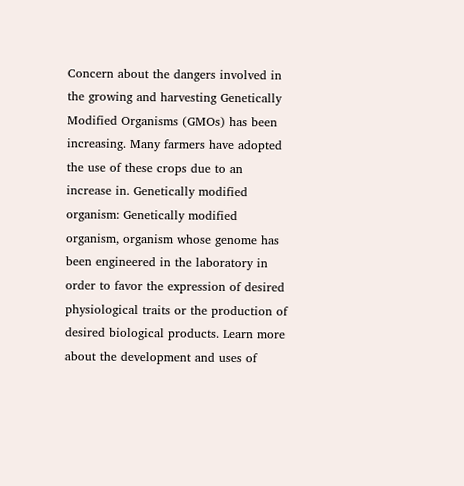Concern about the dangers involved in the growing and harvesting Genetically Modified Organisms (GMOs) has been increasing. Many farmers have adopted the use of these crops due to an increase in. Genetically modified organism: Genetically modified organism, organism whose genome has been engineered in the laboratory in order to favor the expression of desired physiological traits or the production of desired biological products. Learn more about the development and uses of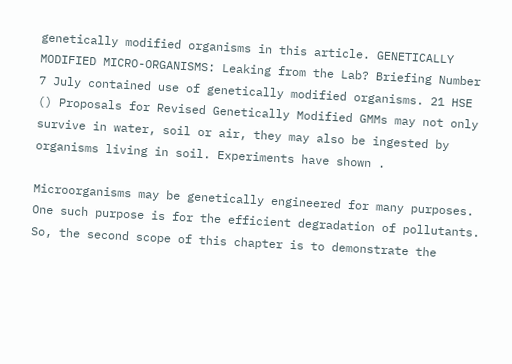genetically modified organisms in this article. GENETICALLY MODIFIED MICRO-ORGANISMS: Leaking from the Lab? Briefing Number 7 July contained use of genetically modified organisms. 21 HSE () Proposals for Revised Genetically Modified GMMs may not only survive in water, soil or air, they may also be ingested by organisms living in soil. Experiments have shown .

Microorganisms may be genetically engineered for many purposes. One such purpose is for the efficient degradation of pollutants. So, the second scope of this chapter is to demonstrate the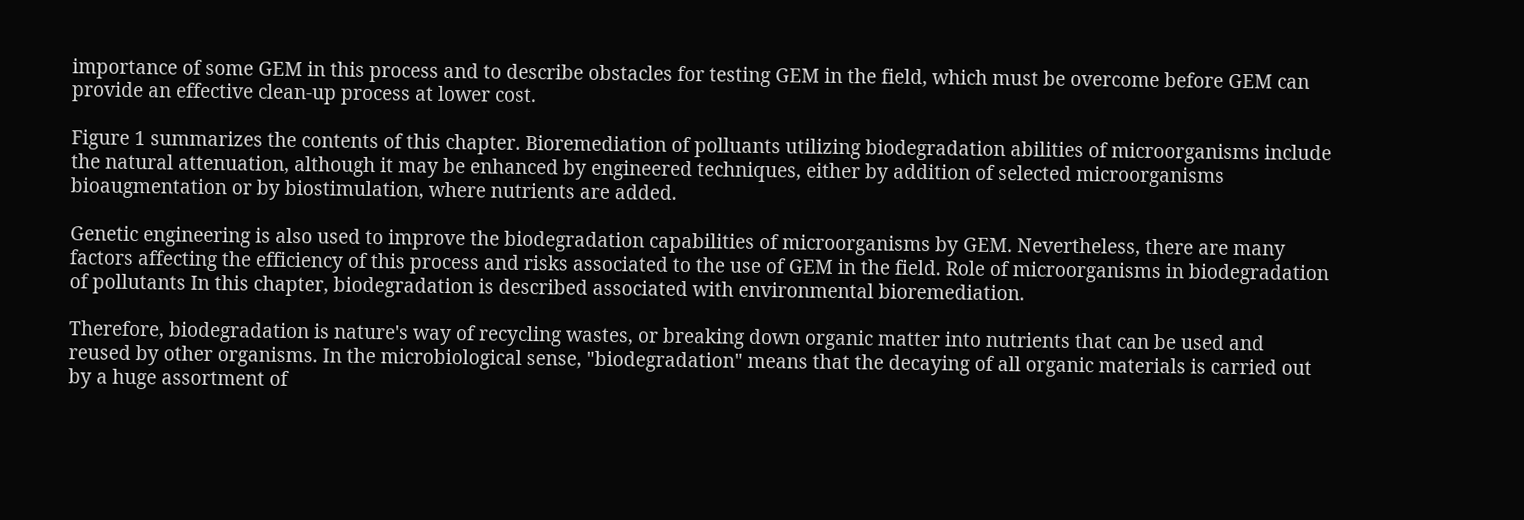importance of some GEM in this process and to describe obstacles for testing GEM in the field, which must be overcome before GEM can provide an effective clean-up process at lower cost.

Figure 1 summarizes the contents of this chapter. Bioremediation of polluants utilizing biodegradation abilities of microorganisms include the natural attenuation, although it may be enhanced by engineered techniques, either by addition of selected microorganisms bioaugmentation or by biostimulation, where nutrients are added.

Genetic engineering is also used to improve the biodegradation capabilities of microorganisms by GEM. Nevertheless, there are many factors affecting the efficiency of this process and risks associated to the use of GEM in the field. Role of microorganisms in biodegradation of pollutants In this chapter, biodegradation is described associated with environmental bioremediation.

Therefore, biodegradation is nature's way of recycling wastes, or breaking down organic matter into nutrients that can be used and reused by other organisms. In the microbiological sense, "biodegradation" means that the decaying of all organic materials is carried out by a huge assortment of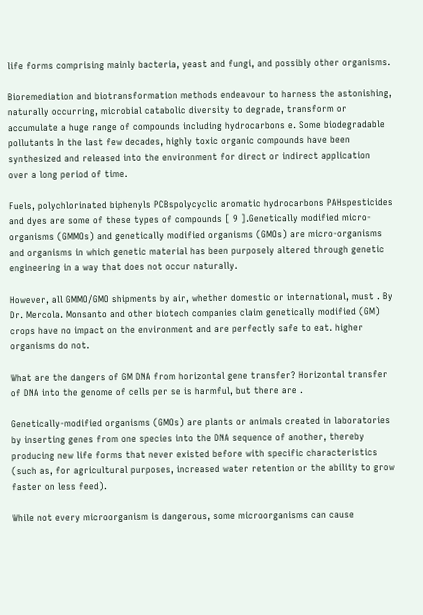life forms comprising mainly bacteria, yeast and fungi, and possibly other organisms.

Bioremediation and biotransformation methods endeavour to harness the astonishing, naturally occurring, microbial catabolic diversity to degrade, transform or accumulate a huge range of compounds including hydrocarbons e. Some biodegradable pollutants In the last few decades, highly toxic organic compounds have been synthesized and released into the environment for direct or indirect application over a long period of time.

Fuels, polychlorinated biphenyls PCBspolycyclic aromatic hydrocarbons PAHspesticides and dyes are some of these types of compounds [ 9 ].Genetically modified micro-organisms (GMMOs) and genetically modified organisms (GMOs) are micro-organisms and organisms in which genetic material has been purposely altered through genetic engineering in a way that does not occur naturally.

However, all GMMO/GMO shipments by air, whether domestic or international, must . By Dr. Mercola. Monsanto and other biotech companies claim genetically modified (GM) crops have no impact on the environment and are perfectly safe to eat. higher organisms do not.

What are the dangers of GM DNA from horizontal gene transfer? Horizontal transfer of DNA into the genome of cells per se is harmful, but there are .

Genetically-modified organisms (GMOs) are plants or animals created in laboratories by inserting genes from one species into the DNA sequence of another, thereby producing new life forms that never existed before with specific characteristics (such as, for agricultural purposes, increased water retention or the ability to grow faster on less feed).

While not every microorganism is dangerous, some microorganisms can cause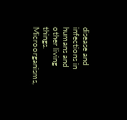disease and infections in humans and other living things. Microorganisms,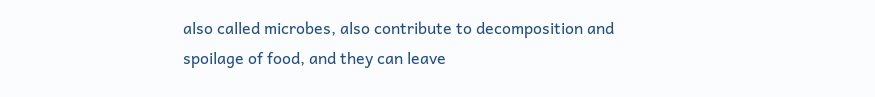also called microbes, also contribute to decomposition and spoilage of food, and they can leave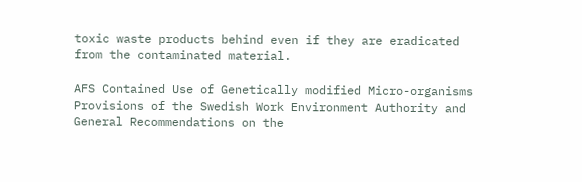toxic waste products behind even if they are eradicated from the contaminated material.

AFS Contained Use of Genetically modified Micro-organisms Provisions of the Swedish Work Environment Authority and General Recommendations on the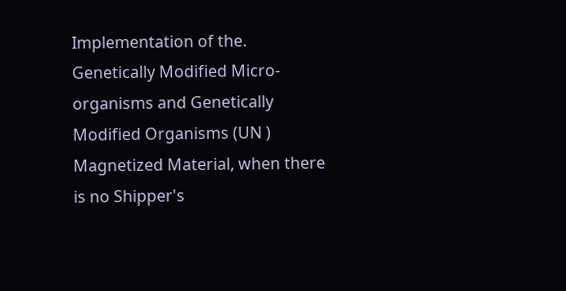Implementation of the. Genetically Modified Micro-organisms and Genetically Modified Organisms (UN ) Magnetized Material, when there is no Shipper's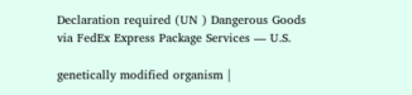Declaration required (UN ) Dangerous Goods via FedEx Express Package Services — U.S.

genetically modified organism |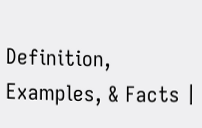Definition, Examples, & Facts |